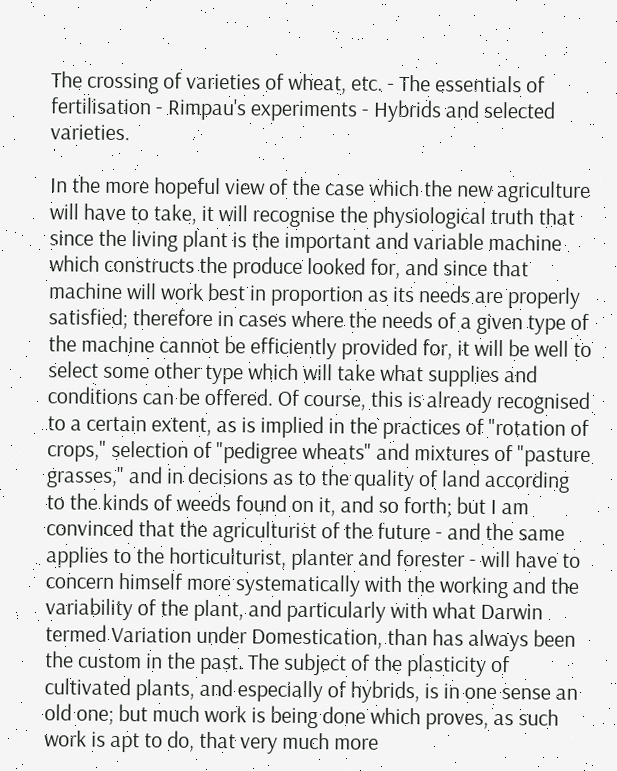The crossing of varieties of wheat, etc. - The essentials of fertilisation - Rimpau's experiments - Hybrids and selected varieties.

In the more hopeful view of the case which the new agriculture will have to take, it will recognise the physiological truth that since the living plant is the important and variable machine which constructs the produce looked for, and since that machine will work best in proportion as its needs are properly satisfied; therefore in cases where the needs of a given type of the machine cannot be efficiently provided for, it will be well to select some other type which will take what supplies and conditions can be offered. Of course, this is already recognised to a certain extent, as is implied in the practices of "rotation of crops," selection of "pedigree wheats" and mixtures of "pasture grasses," and in decisions as to the quality of land according to the kinds of weeds found on it, and so forth; but I am convinced that the agriculturist of the future - and the same applies to the horticulturist, planter and forester - will have to concern himself more systematically with the working and the variability of the plant, and particularly with what Darwin termed Variation under Domestication, than has always been the custom in the past. The subject of the plasticity of cultivated plants, and especially of hybrids, is in one sense an old one; but much work is being done which proves, as such work is apt to do, that very much more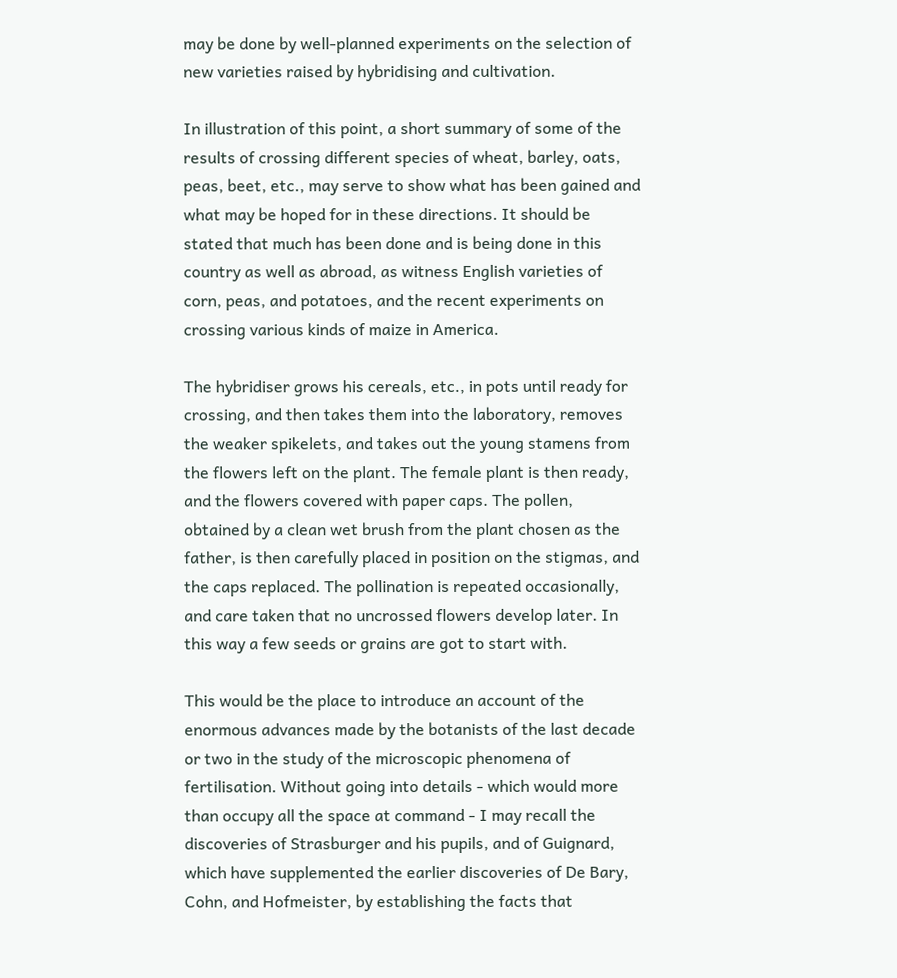may be done by well-planned experiments on the selection of new varieties raised by hybridising and cultivation.

In illustration of this point, a short summary of some of the results of crossing different species of wheat, barley, oats, peas, beet, etc., may serve to show what has been gained and what may be hoped for in these directions. It should be stated that much has been done and is being done in this country as well as abroad, as witness English varieties of corn, peas, and potatoes, and the recent experiments on crossing various kinds of maize in America.

The hybridiser grows his cereals, etc., in pots until ready for crossing, and then takes them into the laboratory, removes the weaker spikelets, and takes out the young stamens from the flowers left on the plant. The female plant is then ready, and the flowers covered with paper caps. The pollen, obtained by a clean wet brush from the plant chosen as the father, is then carefully placed in position on the stigmas, and the caps replaced. The pollination is repeated occasionally, and care taken that no uncrossed flowers develop later. In this way a few seeds or grains are got to start with.

This would be the place to introduce an account of the enormous advances made by the botanists of the last decade or two in the study of the microscopic phenomena of fertilisation. Without going into details - which would more than occupy all the space at command - I may recall the discoveries of Strasburger and his pupils, and of Guignard, which have supplemented the earlier discoveries of De Bary, Cohn, and Hofmeister, by establishing the facts that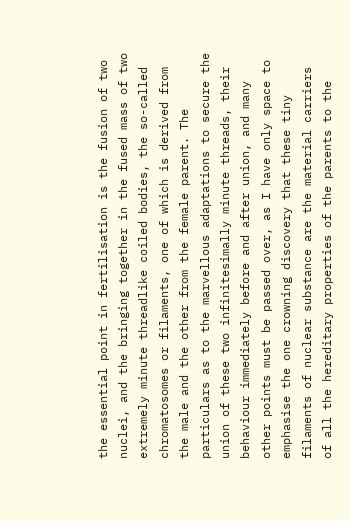the essential point in fertilisation is the fusion of two nuclei, and the bringing together in the fused mass of two extremely minute threadlike coiled bodies, the so-called chromatosomes or filaments, one of which is derived from the male and the other from the female parent. The particulars as to the marvellous adaptations to secure the union of these two infinitesimally minute threads, their behaviour immediately before and after union, and many other points must be passed over, as I have only space to emphasise the one crowning discovery that these tiny filaments of nuclear substance are the material carriers of all the hereditary properties of the parents to the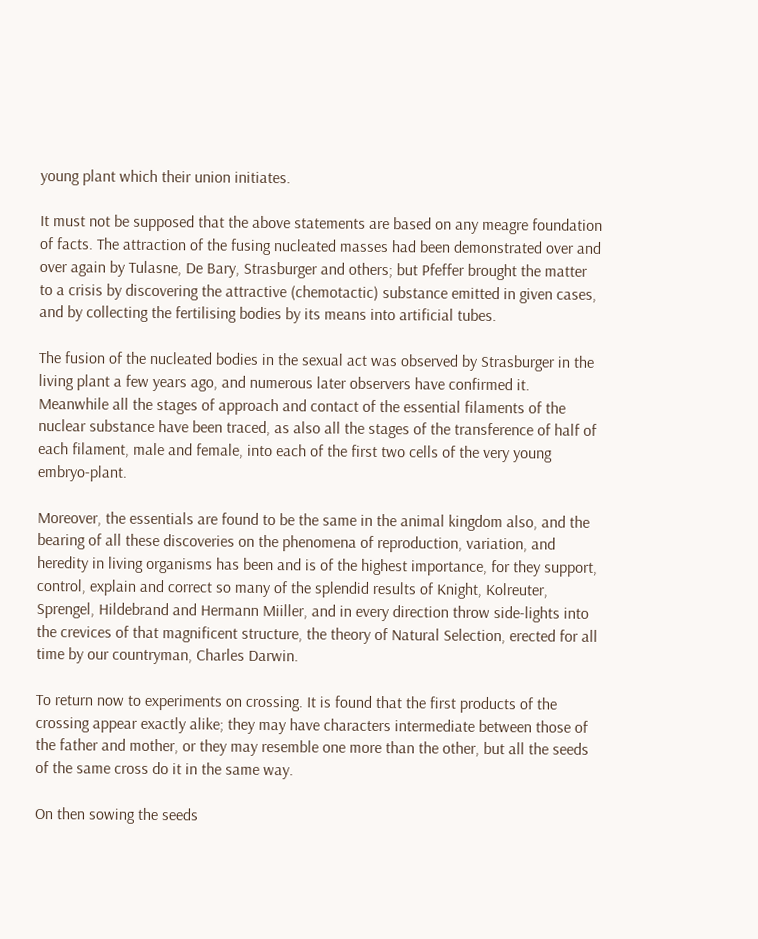young plant which their union initiates.

It must not be supposed that the above statements are based on any meagre foundation of facts. The attraction of the fusing nucleated masses had been demonstrated over and over again by Tulasne, De Bary, Strasburger and others; but Pfeffer brought the matter to a crisis by discovering the attractive (chemotactic) substance emitted in given cases, and by collecting the fertilising bodies by its means into artificial tubes.

The fusion of the nucleated bodies in the sexual act was observed by Strasburger in the living plant a few years ago, and numerous later observers have confirmed it. Meanwhile all the stages of approach and contact of the essential filaments of the nuclear substance have been traced, as also all the stages of the transference of half of each filament, male and female, into each of the first two cells of the very young embryo-plant.

Moreover, the essentials are found to be the same in the animal kingdom also, and the bearing of all these discoveries on the phenomena of reproduction, variation, and heredity in living organisms has been and is of the highest importance, for they support, control, explain and correct so many of the splendid results of Knight, Kolreuter, Sprengel, Hildebrand and Hermann Miiller, and in every direction throw side-lights into the crevices of that magnificent structure, the theory of Natural Selection, erected for all time by our countryman, Charles Darwin.

To return now to experiments on crossing. It is found that the first products of the crossing appear exactly alike; they may have characters intermediate between those of the father and mother, or they may resemble one more than the other, but all the seeds of the same cross do it in the same way.

On then sowing the seeds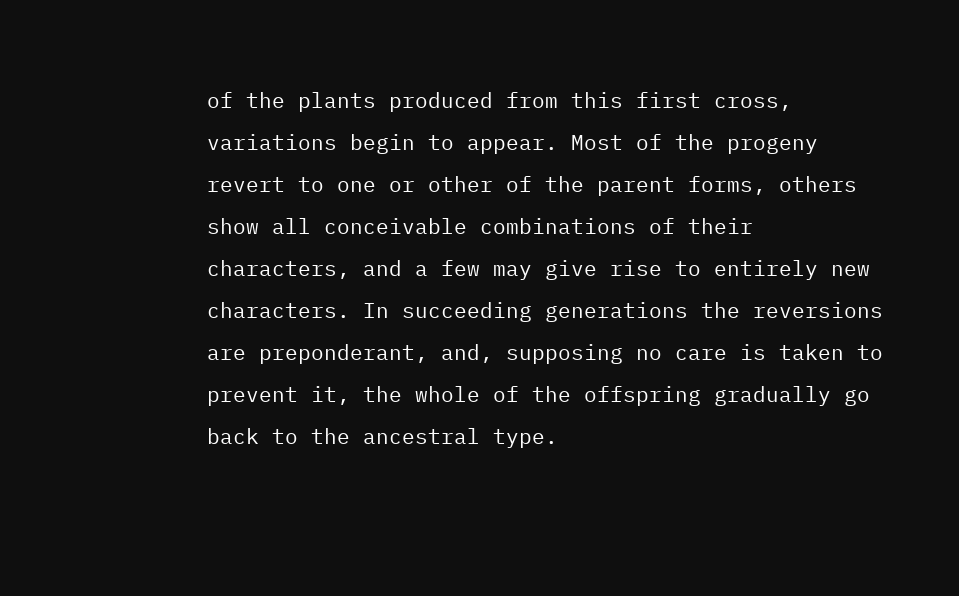of the plants produced from this first cross, variations begin to appear. Most of the progeny revert to one or other of the parent forms, others show all conceivable combinations of their characters, and a few may give rise to entirely new characters. In succeeding generations the reversions are preponderant, and, supposing no care is taken to prevent it, the whole of the offspring gradually go back to the ancestral type.